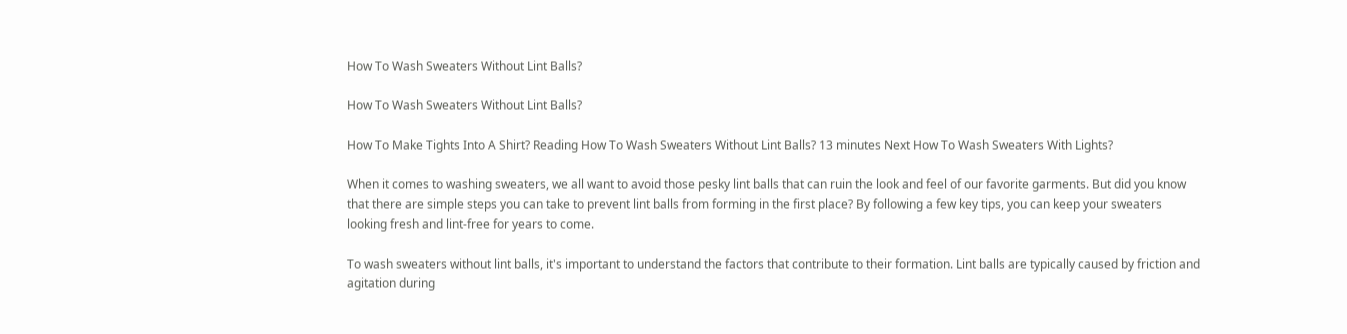How To Wash Sweaters Without Lint Balls?

How To Wash Sweaters Without Lint Balls?

How To Make Tights Into A Shirt? Reading How To Wash Sweaters Without Lint Balls? 13 minutes Next How To Wash Sweaters With Lights?

When it comes to washing sweaters, we all want to avoid those pesky lint balls that can ruin the look and feel of our favorite garments. But did you know that there are simple steps you can take to prevent lint balls from forming in the first place? By following a few key tips, you can keep your sweaters looking fresh and lint-free for years to come.

To wash sweaters without lint balls, it's important to understand the factors that contribute to their formation. Lint balls are typically caused by friction and agitation during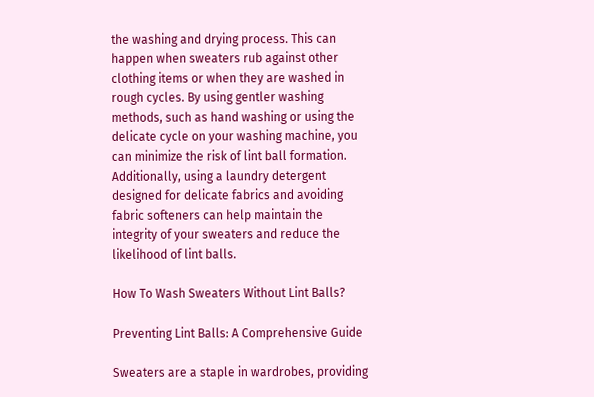the washing and drying process. This can happen when sweaters rub against other clothing items or when they are washed in rough cycles. By using gentler washing methods, such as hand washing or using the delicate cycle on your washing machine, you can minimize the risk of lint ball formation. Additionally, using a laundry detergent designed for delicate fabrics and avoiding fabric softeners can help maintain the integrity of your sweaters and reduce the likelihood of lint balls.

How To Wash Sweaters Without Lint Balls?

Preventing Lint Balls: A Comprehensive Guide

Sweaters are a staple in wardrobes, providing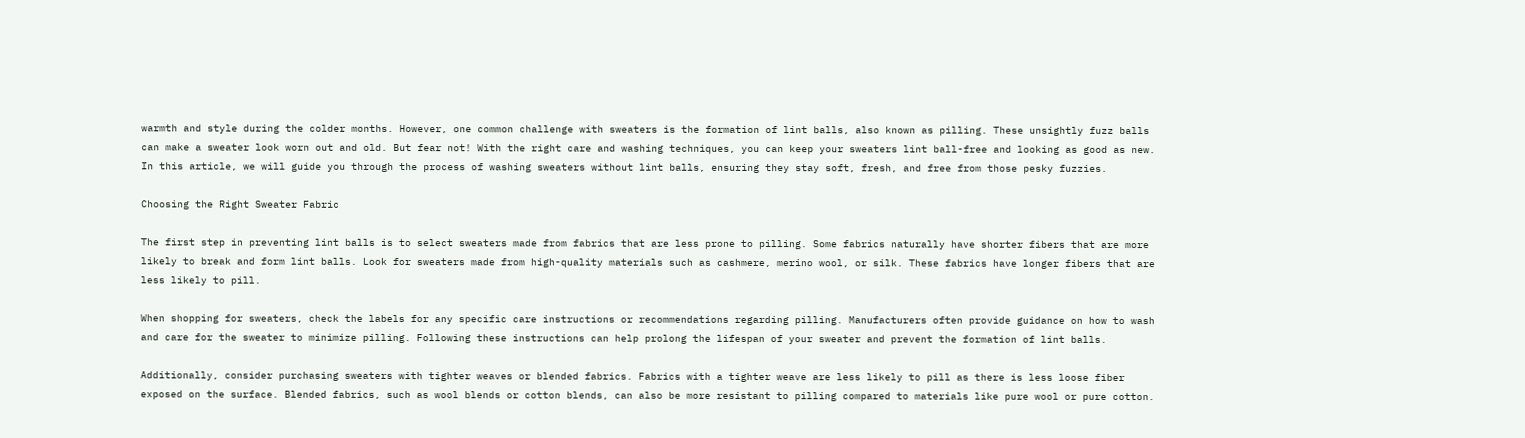warmth and style during the colder months. However, one common challenge with sweaters is the formation of lint balls, also known as pilling. These unsightly fuzz balls can make a sweater look worn out and old. But fear not! With the right care and washing techniques, you can keep your sweaters lint ball-free and looking as good as new. In this article, we will guide you through the process of washing sweaters without lint balls, ensuring they stay soft, fresh, and free from those pesky fuzzies.

Choosing the Right Sweater Fabric

The first step in preventing lint balls is to select sweaters made from fabrics that are less prone to pilling. Some fabrics naturally have shorter fibers that are more likely to break and form lint balls. Look for sweaters made from high-quality materials such as cashmere, merino wool, or silk. These fabrics have longer fibers that are less likely to pill.

When shopping for sweaters, check the labels for any specific care instructions or recommendations regarding pilling. Manufacturers often provide guidance on how to wash and care for the sweater to minimize pilling. Following these instructions can help prolong the lifespan of your sweater and prevent the formation of lint balls.

Additionally, consider purchasing sweaters with tighter weaves or blended fabrics. Fabrics with a tighter weave are less likely to pill as there is less loose fiber exposed on the surface. Blended fabrics, such as wool blends or cotton blends, can also be more resistant to pilling compared to materials like pure wool or pure cotton.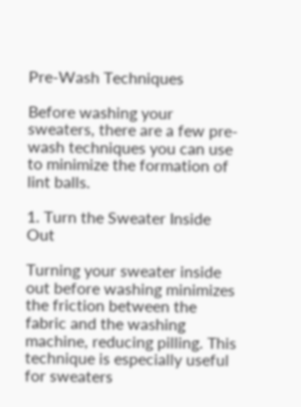Pre-Wash Techniques

Before washing your sweaters, there are a few pre-wash techniques you can use to minimize the formation of lint balls.

1. Turn the Sweater Inside Out

Turning your sweater inside out before washing minimizes the friction between the fabric and the washing machine, reducing pilling. This technique is especially useful for sweaters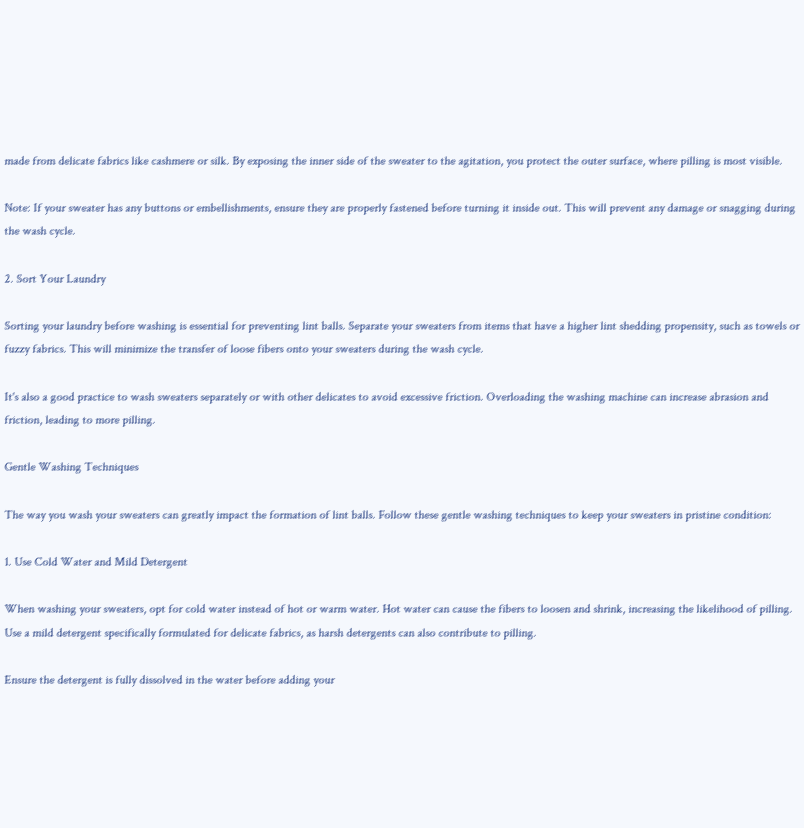made from delicate fabrics like cashmere or silk. By exposing the inner side of the sweater to the agitation, you protect the outer surface, where pilling is most visible.

Note: If your sweater has any buttons or embellishments, ensure they are properly fastened before turning it inside out. This will prevent any damage or snagging during the wash cycle.

2. Sort Your Laundry

Sorting your laundry before washing is essential for preventing lint balls. Separate your sweaters from items that have a higher lint shedding propensity, such as towels or fuzzy fabrics. This will minimize the transfer of loose fibers onto your sweaters during the wash cycle.

It's also a good practice to wash sweaters separately or with other delicates to avoid excessive friction. Overloading the washing machine can increase abrasion and friction, leading to more pilling.

Gentle Washing Techniques

The way you wash your sweaters can greatly impact the formation of lint balls. Follow these gentle washing techniques to keep your sweaters in pristine condition:

1. Use Cold Water and Mild Detergent

When washing your sweaters, opt for cold water instead of hot or warm water. Hot water can cause the fibers to loosen and shrink, increasing the likelihood of pilling. Use a mild detergent specifically formulated for delicate fabrics, as harsh detergents can also contribute to pilling.

Ensure the detergent is fully dissolved in the water before adding your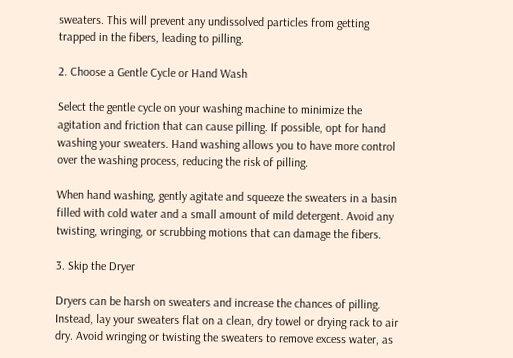sweaters. This will prevent any undissolved particles from getting trapped in the fibers, leading to pilling.

2. Choose a Gentle Cycle or Hand Wash

Select the gentle cycle on your washing machine to minimize the agitation and friction that can cause pilling. If possible, opt for hand washing your sweaters. Hand washing allows you to have more control over the washing process, reducing the risk of pilling.

When hand washing, gently agitate and squeeze the sweaters in a basin filled with cold water and a small amount of mild detergent. Avoid any twisting, wringing, or scrubbing motions that can damage the fibers.

3. Skip the Dryer

Dryers can be harsh on sweaters and increase the chances of pilling. Instead, lay your sweaters flat on a clean, dry towel or drying rack to air dry. Avoid wringing or twisting the sweaters to remove excess water, as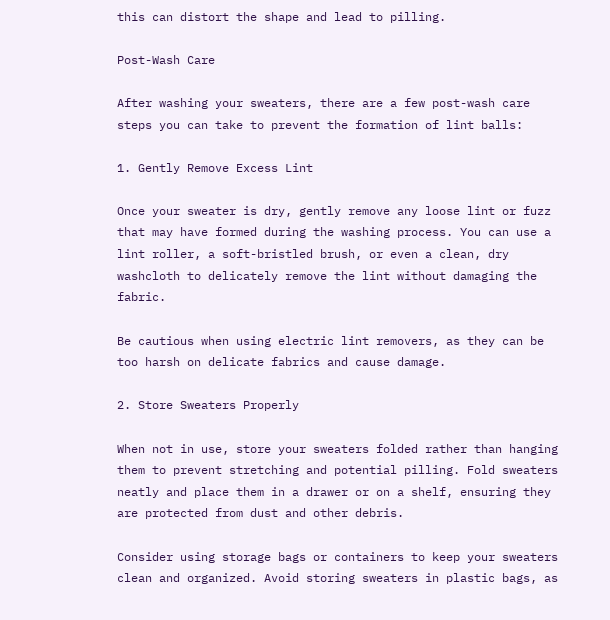this can distort the shape and lead to pilling.

Post-Wash Care

After washing your sweaters, there are a few post-wash care steps you can take to prevent the formation of lint balls:

1. Gently Remove Excess Lint

Once your sweater is dry, gently remove any loose lint or fuzz that may have formed during the washing process. You can use a lint roller, a soft-bristled brush, or even a clean, dry washcloth to delicately remove the lint without damaging the fabric.

Be cautious when using electric lint removers, as they can be too harsh on delicate fabrics and cause damage.

2. Store Sweaters Properly

When not in use, store your sweaters folded rather than hanging them to prevent stretching and potential pilling. Fold sweaters neatly and place them in a drawer or on a shelf, ensuring they are protected from dust and other debris.

Consider using storage bags or containers to keep your sweaters clean and organized. Avoid storing sweaters in plastic bags, as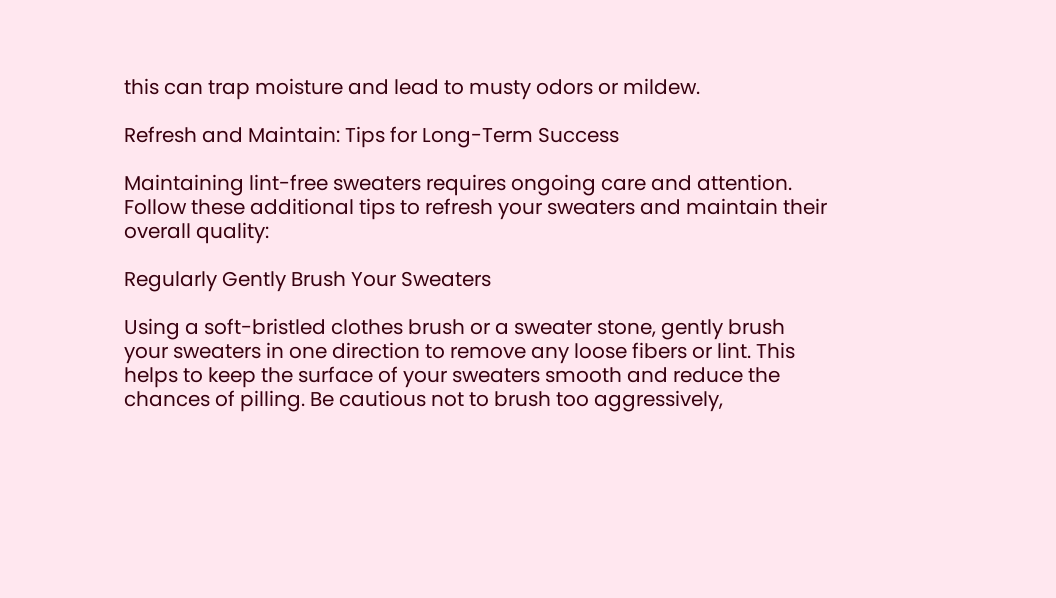this can trap moisture and lead to musty odors or mildew.

Refresh and Maintain: Tips for Long-Term Success

Maintaining lint-free sweaters requires ongoing care and attention. Follow these additional tips to refresh your sweaters and maintain their overall quality:

Regularly Gently Brush Your Sweaters

Using a soft-bristled clothes brush or a sweater stone, gently brush your sweaters in one direction to remove any loose fibers or lint. This helps to keep the surface of your sweaters smooth and reduce the chances of pilling. Be cautious not to brush too aggressively,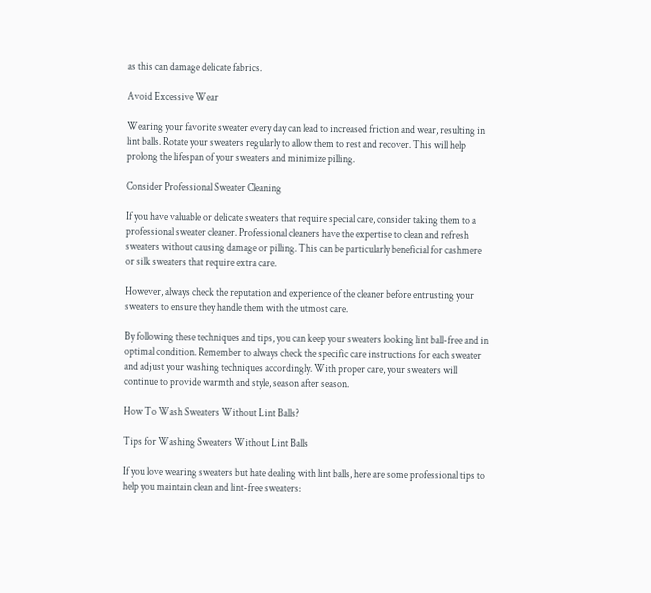as this can damage delicate fabrics.

Avoid Excessive Wear

Wearing your favorite sweater every day can lead to increased friction and wear, resulting in lint balls. Rotate your sweaters regularly to allow them to rest and recover. This will help prolong the lifespan of your sweaters and minimize pilling.

Consider Professional Sweater Cleaning

If you have valuable or delicate sweaters that require special care, consider taking them to a professional sweater cleaner. Professional cleaners have the expertise to clean and refresh sweaters without causing damage or pilling. This can be particularly beneficial for cashmere or silk sweaters that require extra care.

However, always check the reputation and experience of the cleaner before entrusting your sweaters to ensure they handle them with the utmost care.

By following these techniques and tips, you can keep your sweaters looking lint ball-free and in optimal condition. Remember to always check the specific care instructions for each sweater and adjust your washing techniques accordingly. With proper care, your sweaters will continue to provide warmth and style, season after season.

How To Wash Sweaters Without Lint Balls?

Tips for Washing Sweaters Without Lint Balls

If you love wearing sweaters but hate dealing with lint balls, here are some professional tips to help you maintain clean and lint-free sweaters: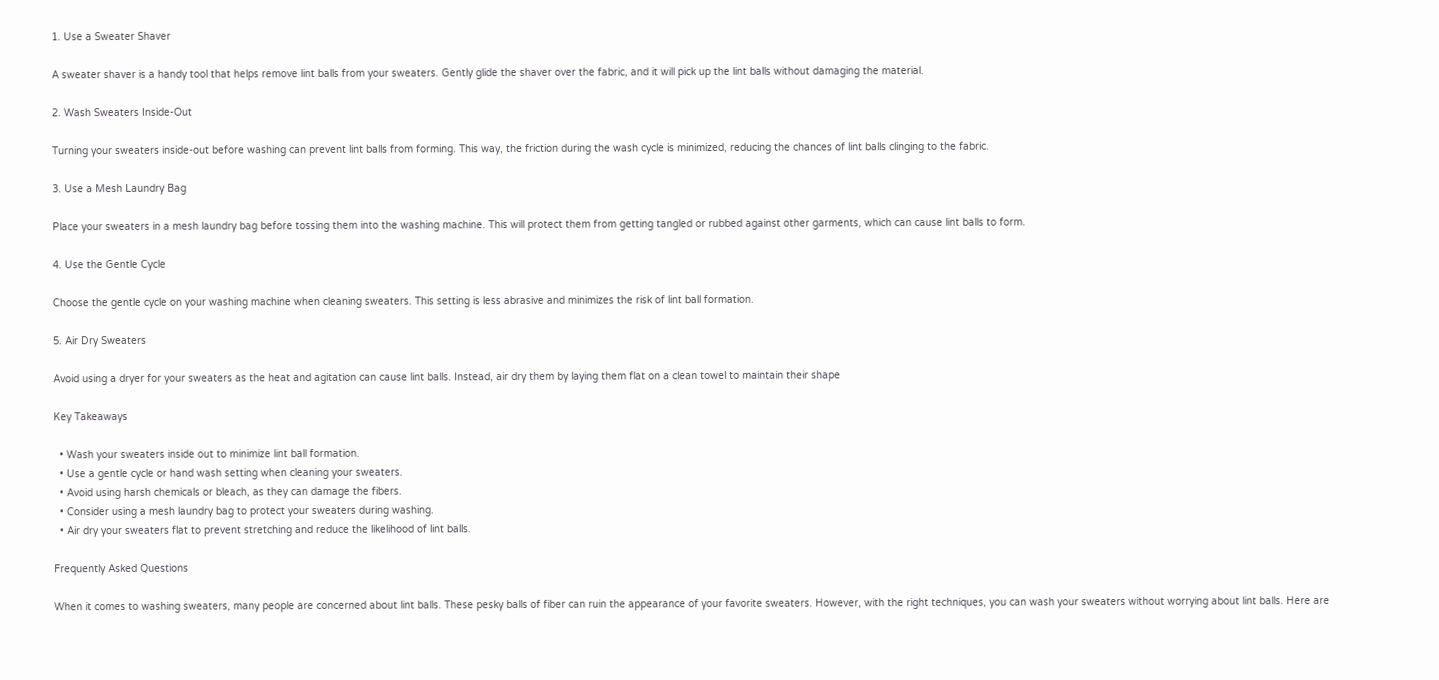1. Use a Sweater Shaver

A sweater shaver is a handy tool that helps remove lint balls from your sweaters. Gently glide the shaver over the fabric, and it will pick up the lint balls without damaging the material.

2. Wash Sweaters Inside-Out

Turning your sweaters inside-out before washing can prevent lint balls from forming. This way, the friction during the wash cycle is minimized, reducing the chances of lint balls clinging to the fabric.

3. Use a Mesh Laundry Bag

Place your sweaters in a mesh laundry bag before tossing them into the washing machine. This will protect them from getting tangled or rubbed against other garments, which can cause lint balls to form.

4. Use the Gentle Cycle

Choose the gentle cycle on your washing machine when cleaning sweaters. This setting is less abrasive and minimizes the risk of lint ball formation.

5. Air Dry Sweaters

Avoid using a dryer for your sweaters as the heat and agitation can cause lint balls. Instead, air dry them by laying them flat on a clean towel to maintain their shape

Key Takeaways

  • Wash your sweaters inside out to minimize lint ball formation.
  • Use a gentle cycle or hand wash setting when cleaning your sweaters.
  • Avoid using harsh chemicals or bleach, as they can damage the fibers.
  • Consider using a mesh laundry bag to protect your sweaters during washing.
  • Air dry your sweaters flat to prevent stretching and reduce the likelihood of lint balls.

Frequently Asked Questions

When it comes to washing sweaters, many people are concerned about lint balls. These pesky balls of fiber can ruin the appearance of your favorite sweaters. However, with the right techniques, you can wash your sweaters without worrying about lint balls. Here are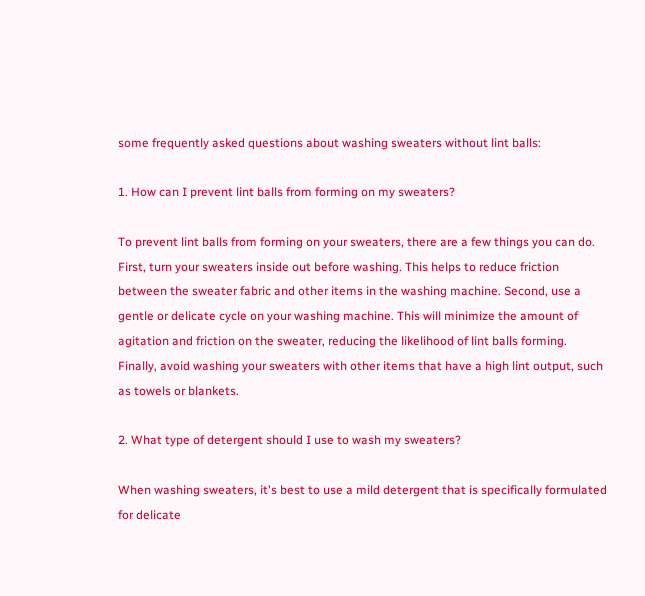some frequently asked questions about washing sweaters without lint balls:

1. How can I prevent lint balls from forming on my sweaters?

To prevent lint balls from forming on your sweaters, there are a few things you can do. First, turn your sweaters inside out before washing. This helps to reduce friction between the sweater fabric and other items in the washing machine. Second, use a gentle or delicate cycle on your washing machine. This will minimize the amount of agitation and friction on the sweater, reducing the likelihood of lint balls forming. Finally, avoid washing your sweaters with other items that have a high lint output, such as towels or blankets.

2. What type of detergent should I use to wash my sweaters?

When washing sweaters, it's best to use a mild detergent that is specifically formulated for delicate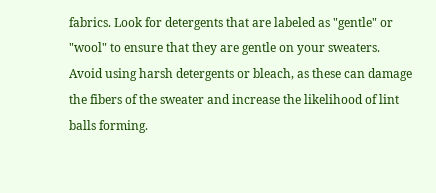fabrics. Look for detergents that are labeled as "gentle" or "wool" to ensure that they are gentle on your sweaters. Avoid using harsh detergents or bleach, as these can damage the fibers of the sweater and increase the likelihood of lint balls forming.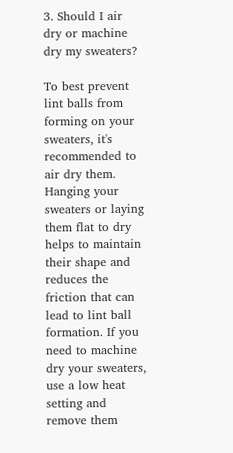3. Should I air dry or machine dry my sweaters?

To best prevent lint balls from forming on your sweaters, it's recommended to air dry them. Hanging your sweaters or laying them flat to dry helps to maintain their shape and reduces the friction that can lead to lint ball formation. If you need to machine dry your sweaters, use a low heat setting and remove them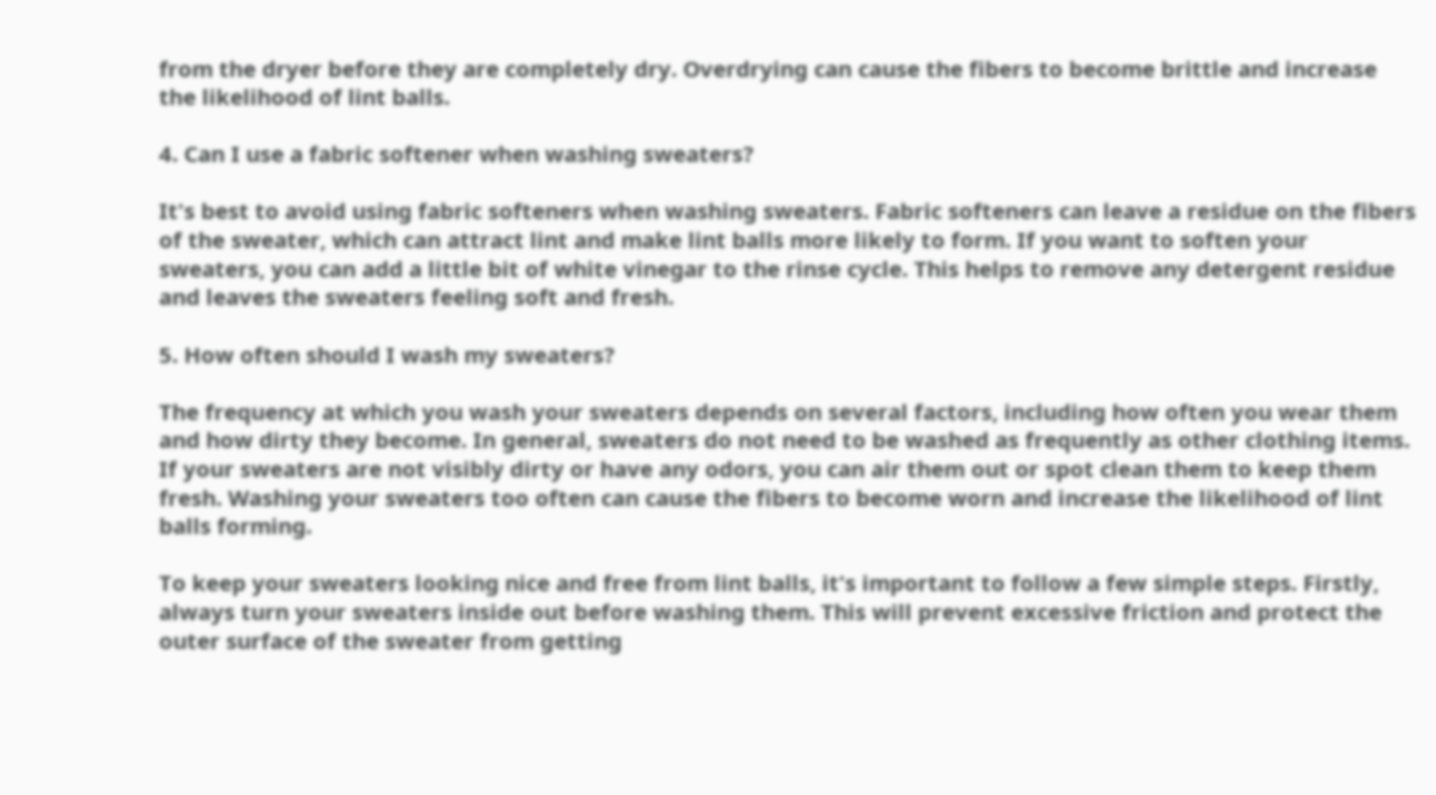from the dryer before they are completely dry. Overdrying can cause the fibers to become brittle and increase the likelihood of lint balls.

4. Can I use a fabric softener when washing sweaters?

It's best to avoid using fabric softeners when washing sweaters. Fabric softeners can leave a residue on the fibers of the sweater, which can attract lint and make lint balls more likely to form. If you want to soften your sweaters, you can add a little bit of white vinegar to the rinse cycle. This helps to remove any detergent residue and leaves the sweaters feeling soft and fresh.

5. How often should I wash my sweaters?

The frequency at which you wash your sweaters depends on several factors, including how often you wear them and how dirty they become. In general, sweaters do not need to be washed as frequently as other clothing items. If your sweaters are not visibly dirty or have any odors, you can air them out or spot clean them to keep them fresh. Washing your sweaters too often can cause the fibers to become worn and increase the likelihood of lint balls forming.

To keep your sweaters looking nice and free from lint balls, it's important to follow a few simple steps. Firstly, always turn your sweaters inside out before washing them. This will prevent excessive friction and protect the outer surface of the sweater from getting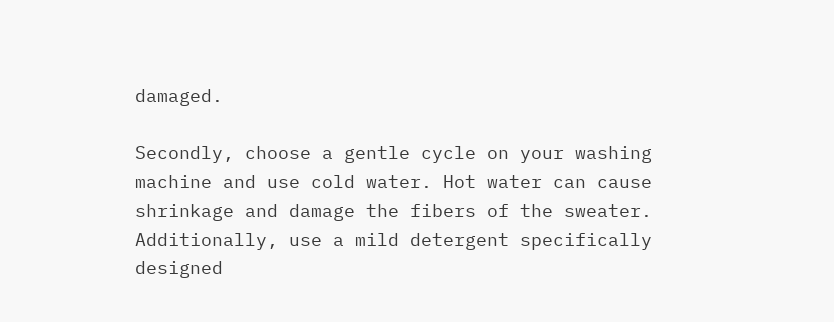damaged.

Secondly, choose a gentle cycle on your washing machine and use cold water. Hot water can cause shrinkage and damage the fibers of the sweater. Additionally, use a mild detergent specifically designed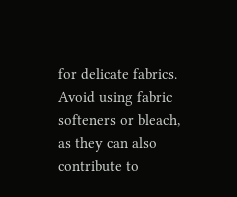for delicate fabrics. Avoid using fabric softeners or bleach, as they can also contribute to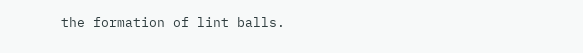the formation of lint balls.